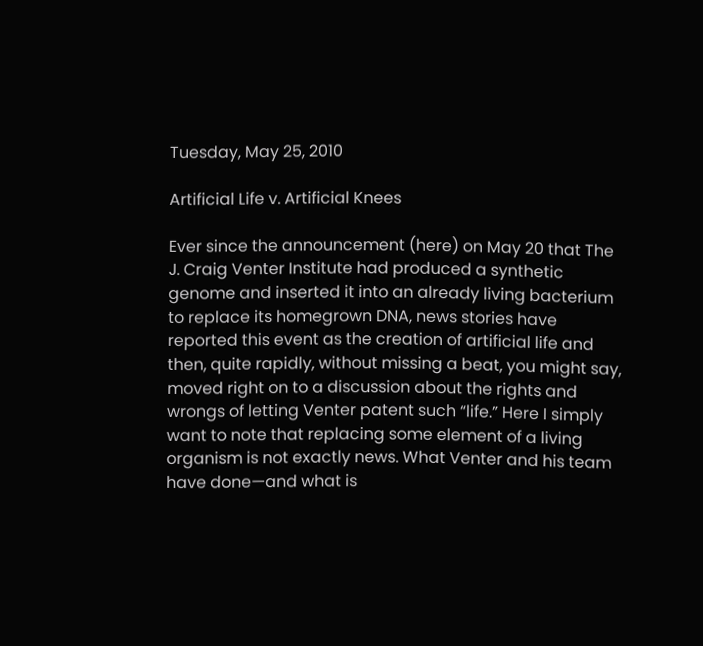Tuesday, May 25, 2010

Artificial Life v. Artificial Knees

Ever since the announcement (here) on May 20 that The J. Craig Venter Institute had produced a synthetic genome and inserted it into an already living bacterium to replace its homegrown DNA, news stories have reported this event as the creation of artificial life and then, quite rapidly, without missing a beat, you might say, moved right on to a discussion about the rights and wrongs of letting Venter patent such “life.” Here I simply want to note that replacing some element of a living organism is not exactly news. What Venter and his team have done—and what is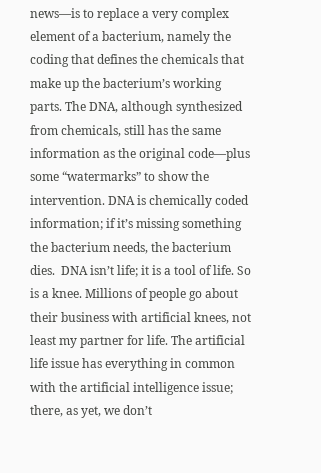news—is to replace a very complex element of a bacterium, namely the coding that defines the chemicals that make up the bacterium’s working parts. The DNA, although synthesized from chemicals, still has the same information as the original code—plus some “watermarks” to show the intervention. DNA is chemically coded information; if it’s missing something the bacterium needs, the bacterium dies.  DNA isn’t life; it is a tool of life. So is a knee. Millions of people go about their business with artificial knees, not least my partner for life. The artificial life issue has everything in common with the artificial intelligence issue; there, as yet, we don’t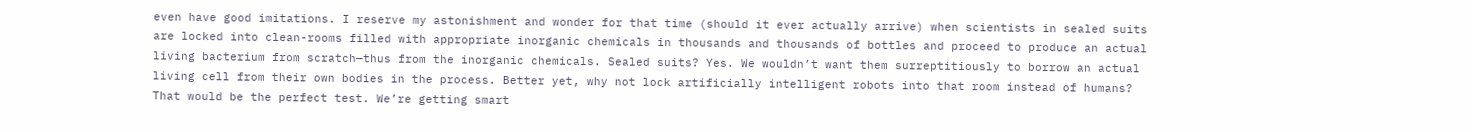even have good imitations. I reserve my astonishment and wonder for that time (should it ever actually arrive) when scientists in sealed suits are locked into clean-rooms filled with appropriate inorganic chemicals in thousands and thousands of bottles and proceed to produce an actual living bacterium from scratch—thus from the inorganic chemicals. Sealed suits? Yes. We wouldn’t want them surreptitiously to borrow an actual living cell from their own bodies in the process. Better yet, why not lock artificially intelligent robots into that room instead of humans? That would be the perfect test. We’re getting smart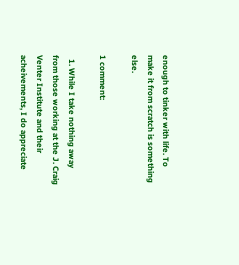enough to tinker with life. To make it from scratch is something else.

1 comment:

  1. While I take nothing away from those working at the J. Craig Venter Institute and their acheivements, I do appreciate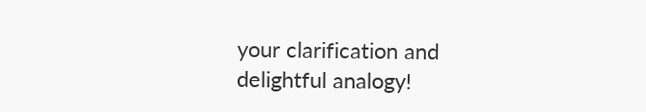your clarification and delightful analogy!